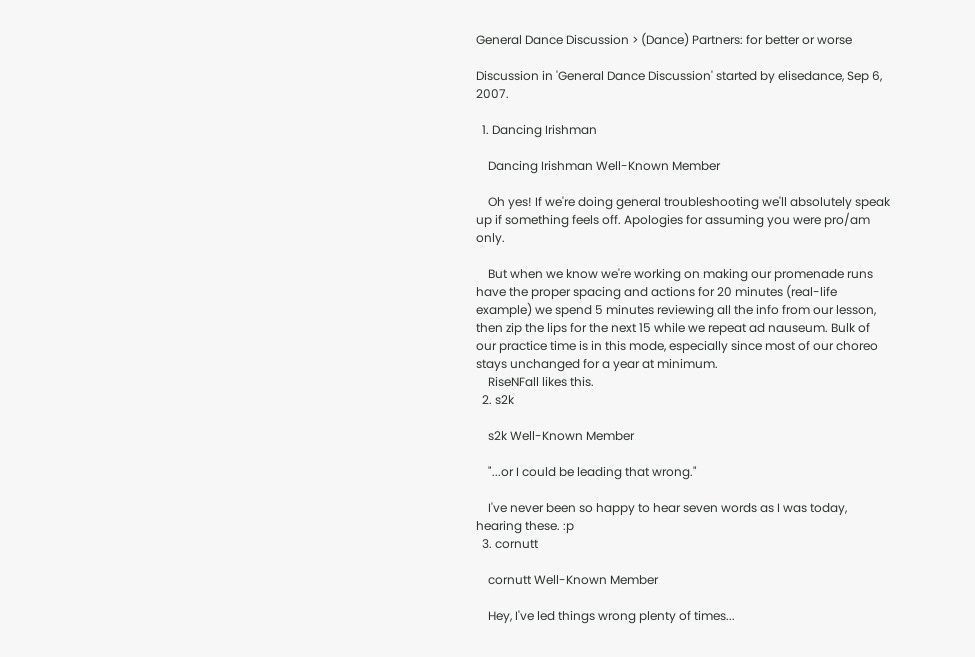General Dance Discussion > (Dance) Partners: for better or worse

Discussion in 'General Dance Discussion' started by elisedance, Sep 6, 2007.

  1. Dancing Irishman

    Dancing Irishman Well-Known Member

    Oh yes! If we're doing general troubleshooting we'll absolutely speak up if something feels off. Apologies for assuming you were pro/am only.

    But when we know we're working on making our promenade runs have the proper spacing and actions for 20 minutes (real-life example) we spend 5 minutes reviewing all the info from our lesson, then zip the lips for the next 15 while we repeat ad nauseum. Bulk of our practice time is in this mode, especially since most of our choreo stays unchanged for a year at minimum.
    RiseNFall likes this.
  2. s2k

    s2k Well-Known Member

    "...or I could be leading that wrong."

    I've never been so happy to hear seven words as I was today, hearing these. :p
  3. cornutt

    cornutt Well-Known Member

    Hey, I've led things wrong plenty of times...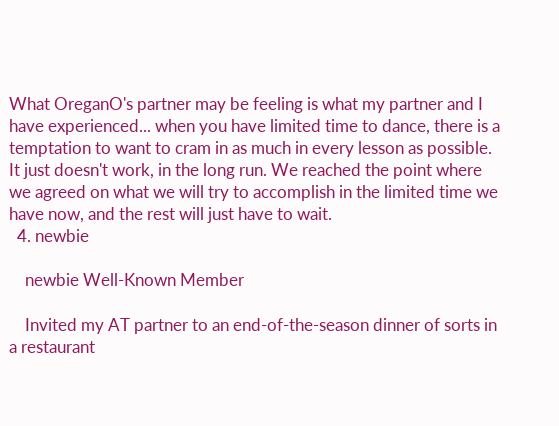What OreganO's partner may be feeling is what my partner and I have experienced... when you have limited time to dance, there is a temptation to want to cram in as much in every lesson as possible. It just doesn't work, in the long run. We reached the point where we agreed on what we will try to accomplish in the limited time we have now, and the rest will just have to wait.
  4. newbie

    newbie Well-Known Member

    Invited my AT partner to an end-of-the-season dinner of sorts in a restaurant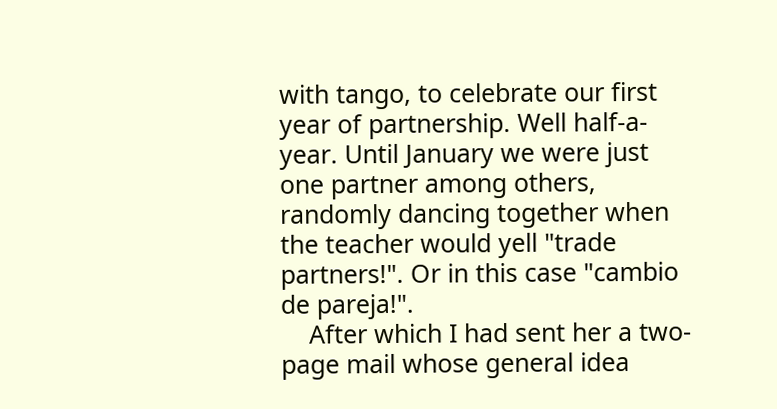with tango, to celebrate our first year of partnership. Well half-a-year. Until January we were just one partner among others, randomly dancing together when the teacher would yell "trade partners!". Or in this case "cambio de pareja!".
    After which I had sent her a two-page mail whose general idea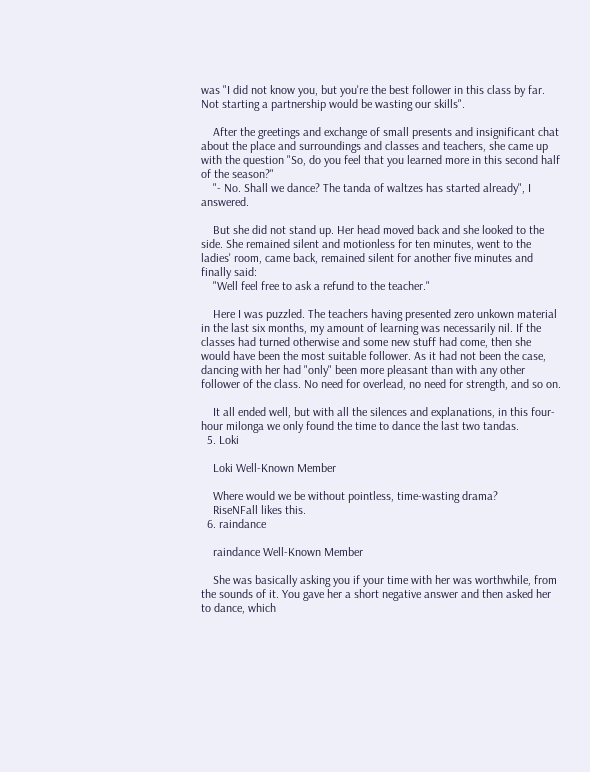was "I did not know you, but you're the best follower in this class by far. Not starting a partnership would be wasting our skills".

    After the greetings and exchange of small presents and insignificant chat about the place and surroundings and classes and teachers, she came up with the question "So, do you feel that you learned more in this second half of the season?"
    "- No. Shall we dance? The tanda of waltzes has started already", I answered.

    But she did not stand up. Her head moved back and she looked to the side. She remained silent and motionless for ten minutes, went to the ladies' room, came back, remained silent for another five minutes and finally said:
    "Well feel free to ask a refund to the teacher."

    Here I was puzzled. The teachers having presented zero unkown material in the last six months, my amount of learning was necessarily nil. If the classes had turned otherwise and some new stuff had come, then she would have been the most suitable follower. As it had not been the case, dancing with her had "only" been more pleasant than with any other follower of the class. No need for overlead, no need for strength, and so on.

    It all ended well, but with all the silences and explanations, in this four-hour milonga we only found the time to dance the last two tandas.
  5. Loki

    Loki Well-Known Member

    Where would we be without pointless, time-wasting drama?
    RiseNFall likes this.
  6. raindance

    raindance Well-Known Member

    She was basically asking you if your time with her was worthwhile, from the sounds of it. You gave her a short negative answer and then asked her to dance, which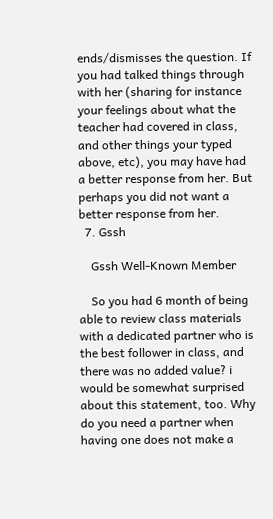ends/dismisses the question. If you had talked things through with her (sharing for instance your feelings about what the teacher had covered in class, and other things your typed above, etc), you may have had a better response from her. But perhaps you did not want a better response from her.
  7. Gssh

    Gssh Well-Known Member

    So you had 6 month of being able to review class materials with a dedicated partner who is the best follower in class, and there was no added value? i would be somewhat surprised about this statement, too. Why do you need a partner when having one does not make a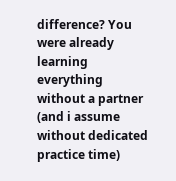difference? You were already learning everything without a partner (and i assume without dedicated practice time)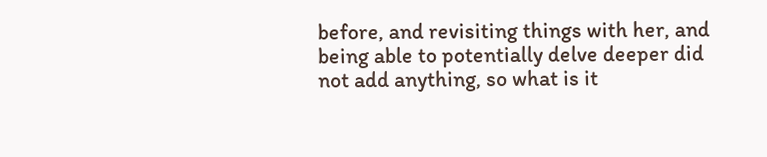before, and revisiting things with her, and being able to potentially delve deeper did not add anything, so what is it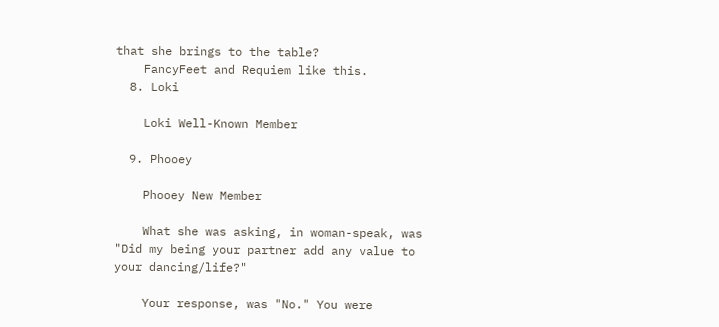that she brings to the table?
    FancyFeet and Requiem like this.
  8. Loki

    Loki Well-Known Member

  9. Phooey

    Phooey New Member

    What she was asking, in woman-speak, was "Did my being your partner add any value to your dancing/life?"

    Your response, was "No." You were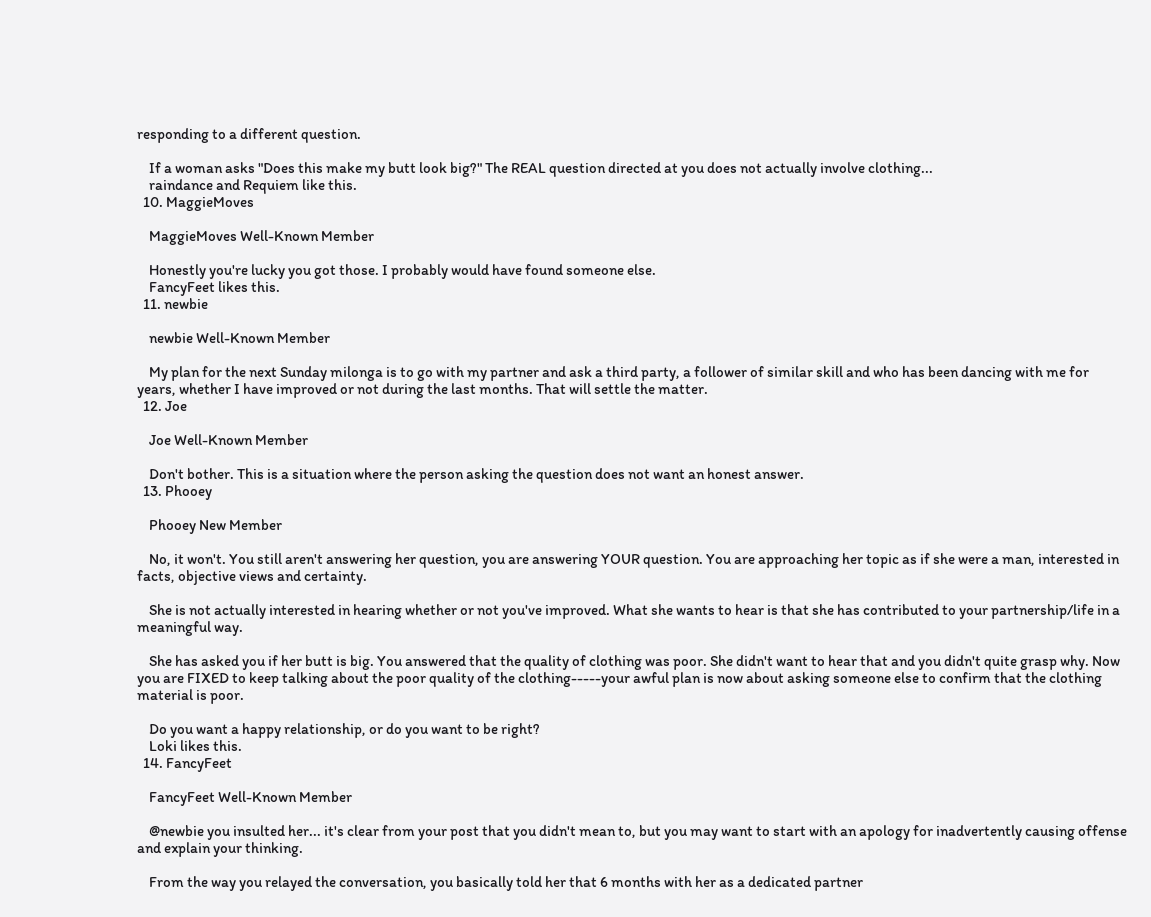responding to a different question.

    If a woman asks "Does this make my butt look big?" The REAL question directed at you does not actually involve clothing...
    raindance and Requiem like this.
  10. MaggieMoves

    MaggieMoves Well-Known Member

    Honestly you're lucky you got those. I probably would have found someone else.
    FancyFeet likes this.
  11. newbie

    newbie Well-Known Member

    My plan for the next Sunday milonga is to go with my partner and ask a third party, a follower of similar skill and who has been dancing with me for years, whether I have improved or not during the last months. That will settle the matter.
  12. Joe

    Joe Well-Known Member

    Don't bother. This is a situation where the person asking the question does not want an honest answer.
  13. Phooey

    Phooey New Member

    No, it won't. You still aren't answering her question, you are answering YOUR question. You are approaching her topic as if she were a man, interested in facts, objective views and certainty.

    She is not actually interested in hearing whether or not you've improved. What she wants to hear is that she has contributed to your partnership/life in a meaningful way.

    She has asked you if her butt is big. You answered that the quality of clothing was poor. She didn't want to hear that and you didn't quite grasp why. Now you are FIXED to keep talking about the poor quality of the clothing-----your awful plan is now about asking someone else to confirm that the clothing material is poor.

    Do you want a happy relationship, or do you want to be right?
    Loki likes this.
  14. FancyFeet

    FancyFeet Well-Known Member

    @newbie you insulted her... it's clear from your post that you didn't mean to, but you may want to start with an apology for inadvertently causing offense and explain your thinking.

    From the way you relayed the conversation, you basically told her that 6 months with her as a dedicated partner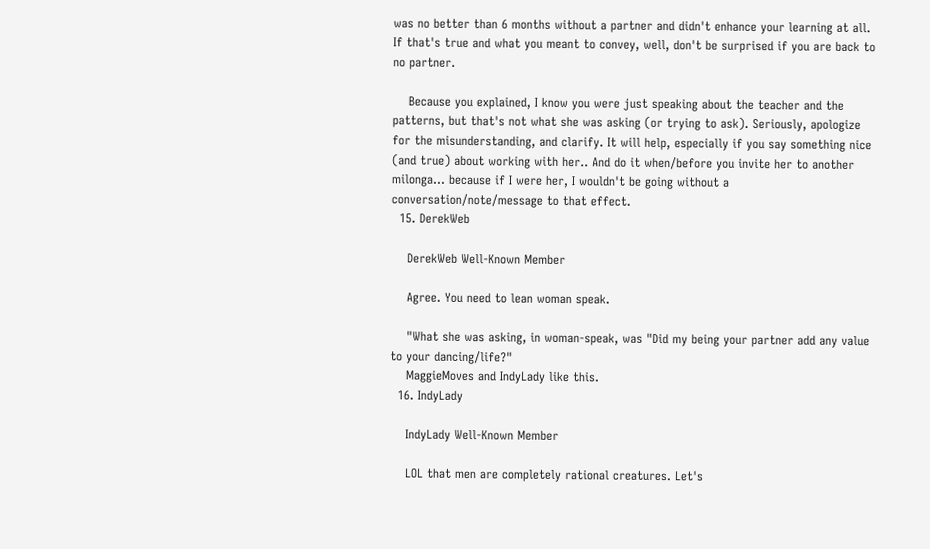was no better than 6 months without a partner and didn't enhance your learning at all. If that's true and what you meant to convey, well, don't be surprised if you are back to no partner.

    Because you explained, I know you were just speaking about the teacher and the patterns, but that's not what she was asking (or trying to ask). Seriously, apologize for the misunderstanding, and clarify. It will help, especially if you say something nice (and true) about working with her.. And do it when/before you invite her to another milonga... because if I were her, I wouldn't be going without a conversation/note/message to that effect.
  15. DerekWeb

    DerekWeb Well-Known Member

    Agree. You need to lean woman speak.

    "What she was asking, in woman-speak, was "Did my being your partner add any value to your dancing/life?"
    MaggieMoves and IndyLady like this.
  16. IndyLady

    IndyLady Well-Known Member

    LOL that men are completely rational creatures. Let's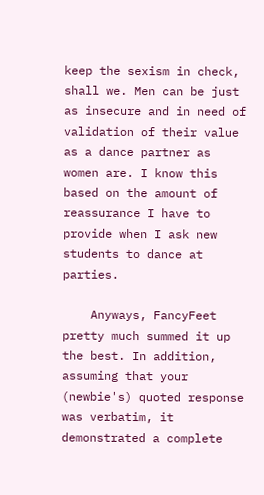keep the sexism in check, shall we. Men can be just as insecure and in need of validation of their value as a dance partner as women are. I know this based on the amount of reassurance I have to provide when I ask new students to dance at parties.

    Anyways, FancyFeet pretty much summed it up the best. In addition, assuming that your (newbie's) quoted response was verbatim, it demonstrated a complete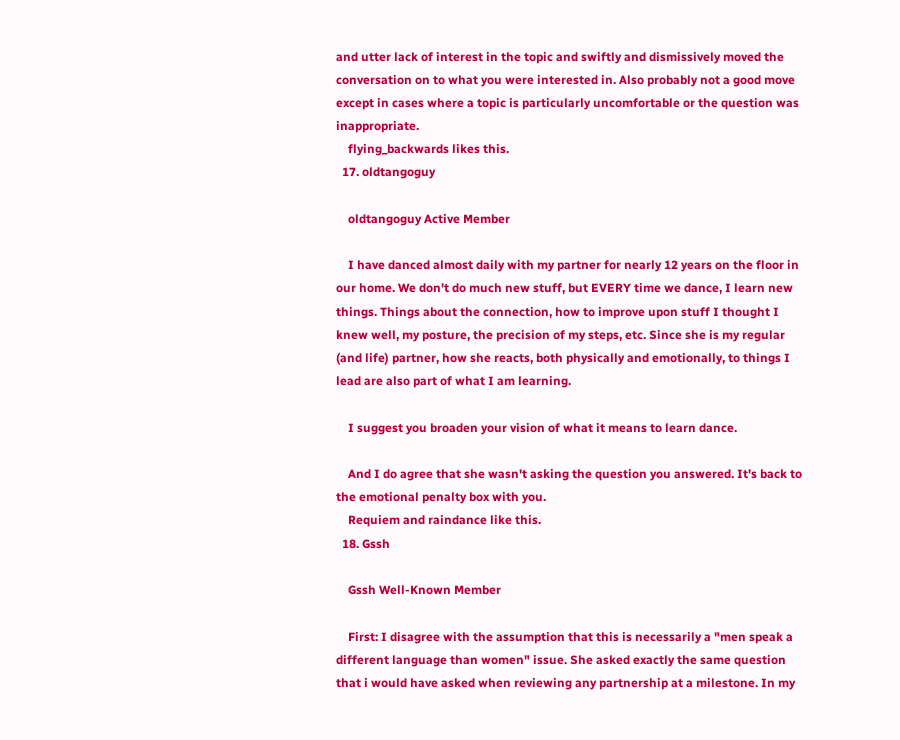and utter lack of interest in the topic and swiftly and dismissively moved the conversation on to what you were interested in. Also probably not a good move except in cases where a topic is particularly uncomfortable or the question was inappropriate.
    flying_backwards likes this.
  17. oldtangoguy

    oldtangoguy Active Member

    I have danced almost daily with my partner for nearly 12 years on the floor in our home. We don't do much new stuff, but EVERY time we dance, I learn new things. Things about the connection, how to improve upon stuff I thought I knew well, my posture, the precision of my steps, etc. Since she is my regular (and life) partner, how she reacts, both physically and emotionally, to things I lead are also part of what I am learning.

    I suggest you broaden your vision of what it means to learn dance.

    And I do agree that she wasn't asking the question you answered. It's back to the emotional penalty box with you.
    Requiem and raindance like this.
  18. Gssh

    Gssh Well-Known Member

    First: I disagree with the assumption that this is necessarily a "men speak a different language than women" issue. She asked exactly the same question that i would have asked when reviewing any partnership at a milestone. In my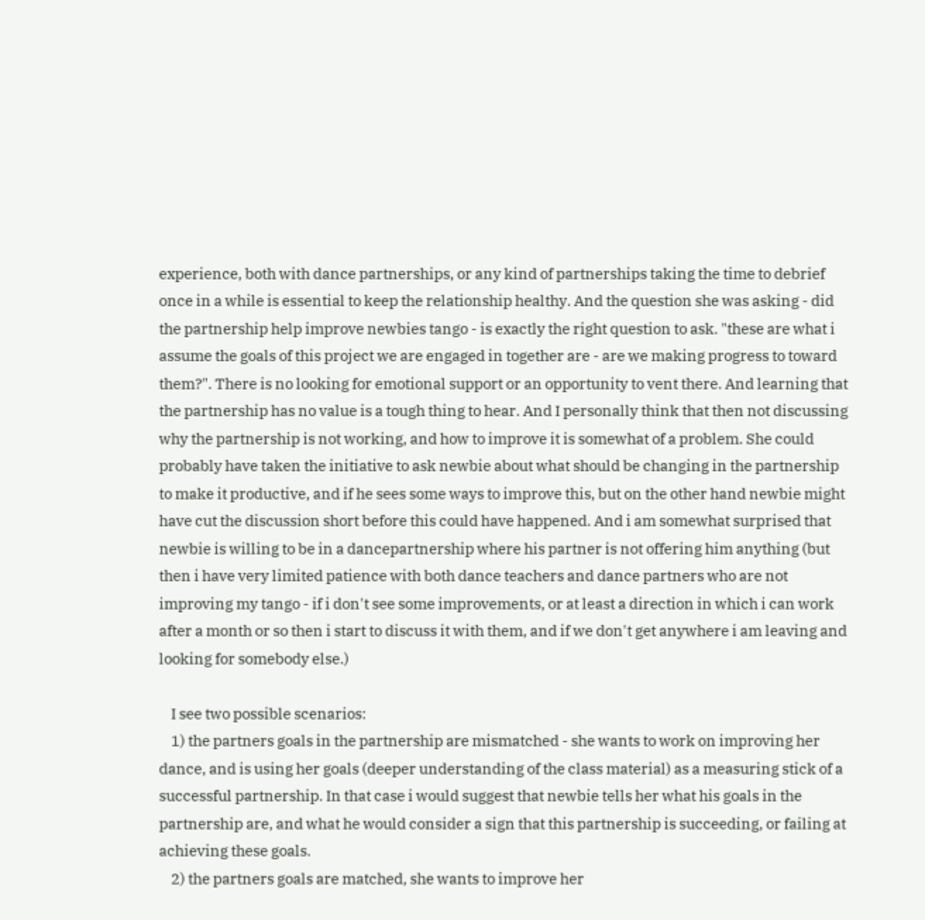experience, both with dance partnerships, or any kind of partnerships taking the time to debrief once in a while is essential to keep the relationship healthy. And the question she was asking - did the partnership help improve newbies tango - is exactly the right question to ask. "these are what i assume the goals of this project we are engaged in together are - are we making progress to toward them?". There is no looking for emotional support or an opportunity to vent there. And learning that the partnership has no value is a tough thing to hear. And I personally think that then not discussing why the partnership is not working, and how to improve it is somewhat of a problem. She could probably have taken the initiative to ask newbie about what should be changing in the partnership to make it productive, and if he sees some ways to improve this, but on the other hand newbie might have cut the discussion short before this could have happened. And i am somewhat surprised that newbie is willing to be in a dancepartnership where his partner is not offering him anything (but then i have very limited patience with both dance teachers and dance partners who are not improving my tango - if i don't see some improvements, or at least a direction in which i can work after a month or so then i start to discuss it with them, and if we don't get anywhere i am leaving and looking for somebody else.)

    I see two possible scenarios:
    1) the partners goals in the partnership are mismatched - she wants to work on improving her dance, and is using her goals (deeper understanding of the class material) as a measuring stick of a successful partnership. In that case i would suggest that newbie tells her what his goals in the partnership are, and what he would consider a sign that this partnership is succeeding, or failing at achieving these goals.
    2) the partners goals are matched, she wants to improve her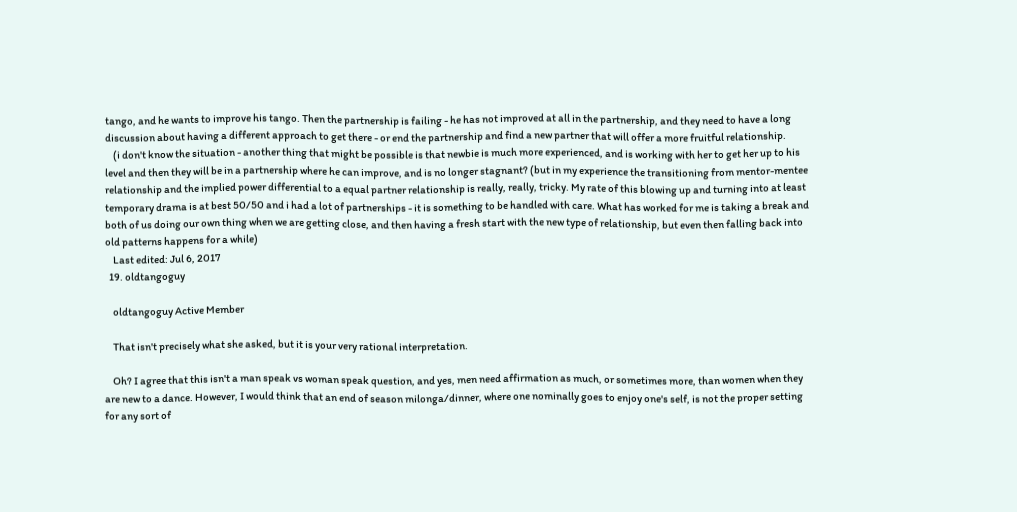tango, and he wants to improve his tango. Then the partnership is failing - he has not improved at all in the partnership, and they need to have a long discussion about having a different approach to get there - or end the partnership and find a new partner that will offer a more fruitful relationship.
    (i don't know the situation - another thing that might be possible is that newbie is much more experienced, and is working with her to get her up to his level and then they will be in a partnership where he can improve, and is no longer stagnant? (but in my experience the transitioning from mentor-mentee relationship and the implied power differential to a equal partner relationship is really, really, tricky. My rate of this blowing up and turning into at least temporary drama is at best 50/50 and i had a lot of partnerships - it is something to be handled with care. What has worked for me is taking a break and both of us doing our own thing when we are getting close, and then having a fresh start with the new type of relationship, but even then falling back into old patterns happens for a while)
    Last edited: Jul 6, 2017
  19. oldtangoguy

    oldtangoguy Active Member

    That isn't precisely what she asked, but it is your very rational interpretation.

    Oh? I agree that this isn't a man speak vs woman speak question, and yes, men need affirmation as much, or sometimes more, than women when they are new to a dance. However, I would think that an end of season milonga/dinner, where one nominally goes to enjoy one's self, is not the proper setting for any sort of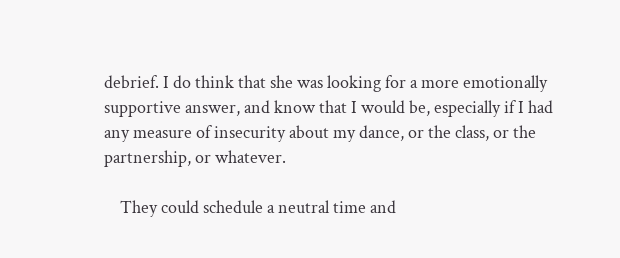debrief. I do think that she was looking for a more emotionally supportive answer, and know that I would be, especially if I had any measure of insecurity about my dance, or the class, or the partnership, or whatever.

    They could schedule a neutral time and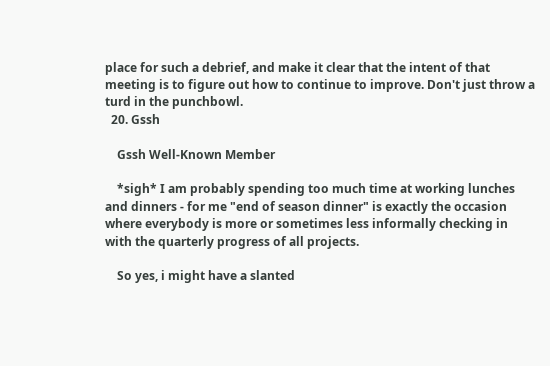place for such a debrief, and make it clear that the intent of that meeting is to figure out how to continue to improve. Don't just throw a turd in the punchbowl.
  20. Gssh

    Gssh Well-Known Member

    *sigh* I am probably spending too much time at working lunches and dinners - for me "end of season dinner" is exactly the occasion where everybody is more or sometimes less informally checking in with the quarterly progress of all projects.

    So yes, i might have a slanted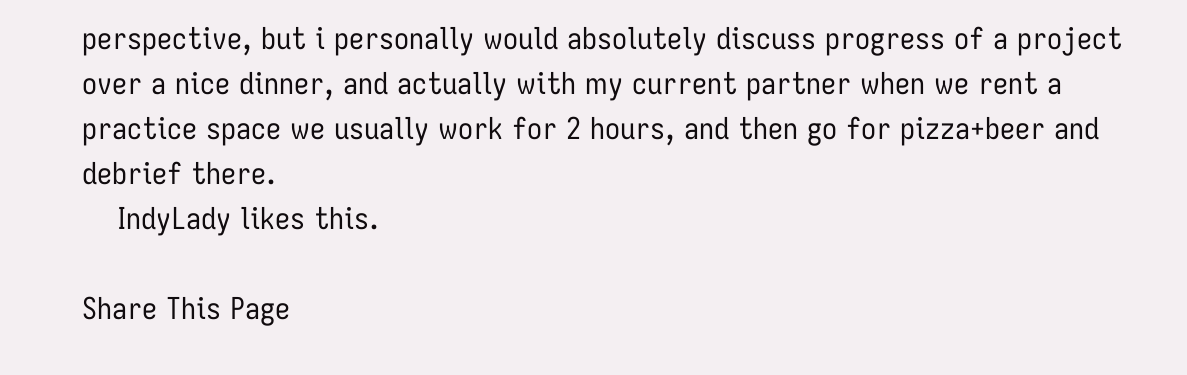perspective, but i personally would absolutely discuss progress of a project over a nice dinner, and actually with my current partner when we rent a practice space we usually work for 2 hours, and then go for pizza+beer and debrief there.
    IndyLady likes this.

Share This Page